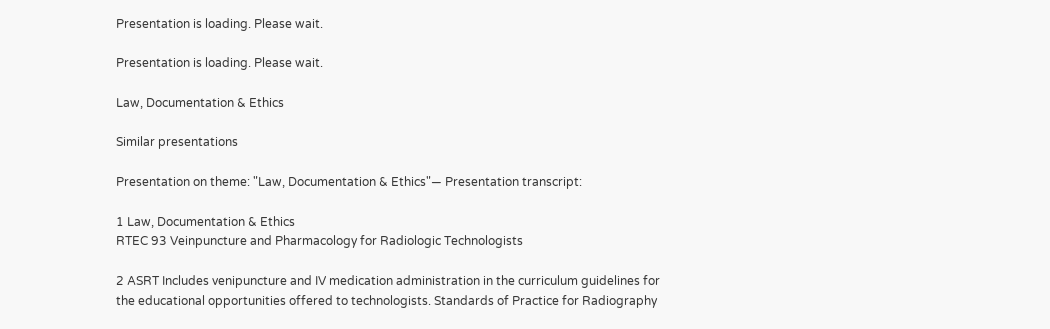Presentation is loading. Please wait.

Presentation is loading. Please wait.

Law, Documentation & Ethics

Similar presentations

Presentation on theme: "Law, Documentation & Ethics"— Presentation transcript:

1 Law, Documentation & Ethics
RTEC 93 Veinpuncture and Pharmacology for Radiologic Technologists

2 ASRT Includes venipuncture and IV medication administration in the curriculum guidelines for the educational opportunities offered to technologists. Standards of Practice for Radiography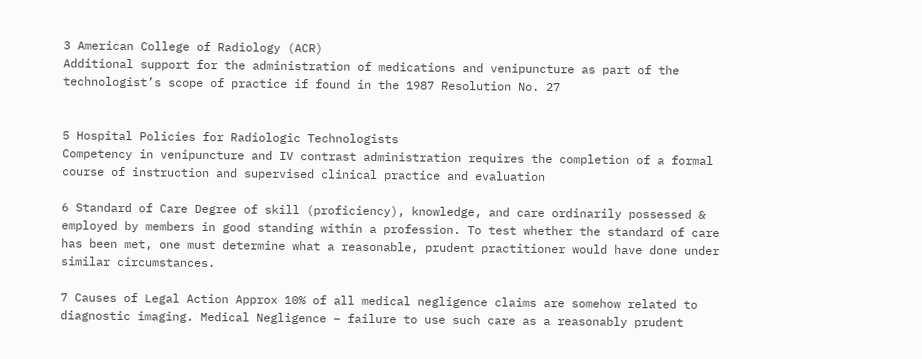3 American College of Radiology (ACR)
Additional support for the administration of medications and venipuncture as part of the technologist’s scope of practice if found in the 1987 Resolution No. 27


5 Hospital Policies for Radiologic Technologists
Competency in venipuncture and IV contrast administration requires the completion of a formal course of instruction and supervised clinical practice and evaluation

6 Standard of Care Degree of skill (proficiency), knowledge, and care ordinarily possessed & employed by members in good standing within a profession. To test whether the standard of care has been met, one must determine what a reasonable, prudent practitioner would have done under similar circumstances.

7 Causes of Legal Action Approx 10% of all medical negligence claims are somehow related to diagnostic imaging. Medical Negligence – failure to use such care as a reasonably prudent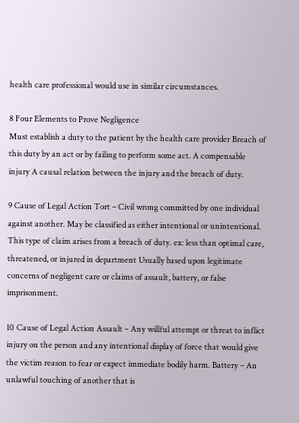health care professional would use in similar circumstances.

8 Four Elements to Prove Negligence
Must establish a duty to the patient by the health care provider Breach of this duty by an act or by failing to perform some act. A compensable injury A causal relation between the injury and the breach of duty.

9 Cause of Legal Action Tort – Civil wrong committed by one individual against another. May be classified as either intentional or unintentional. This type of claim arises from a breach of duty. ex: less than optimal care, threatened, or injured in department Usually based upon legitimate concerns of negligent care or claims of assault, battery, or false imprisonment.

10 Cause of Legal Action Assault – Any willful attempt or threat to inflict injury on the person and any intentional display of force that would give the victim reason to fear or expect immediate bodily harm. Battery – An unlawful touching of another that is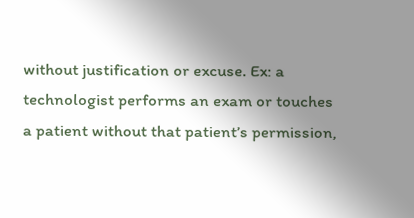without justification or excuse. Ex: a technologist performs an exam or touches a patient without that patient’s permission,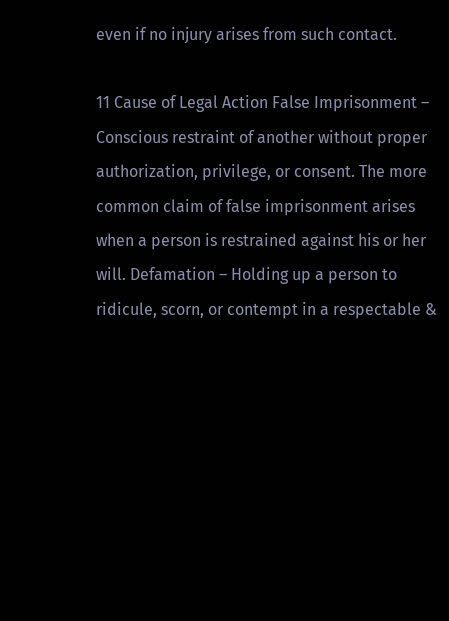even if no injury arises from such contact.

11 Cause of Legal Action False Imprisonment – Conscious restraint of another without proper authorization, privilege, or consent. The more common claim of false imprisonment arises when a person is restrained against his or her will. Defamation – Holding up a person to ridicule, scorn, or contempt in a respectable &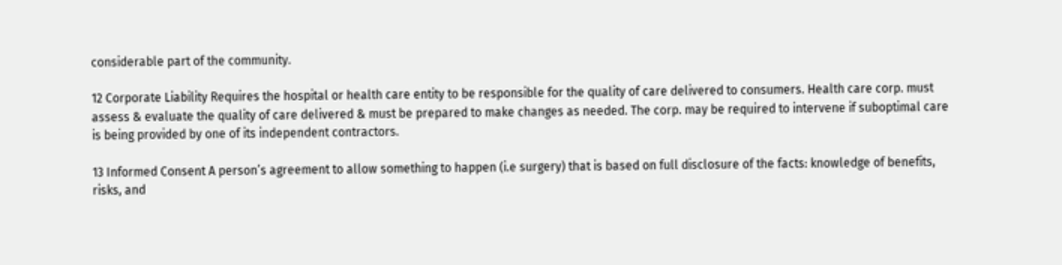considerable part of the community.

12 Corporate Liability Requires the hospital or health care entity to be responsible for the quality of care delivered to consumers. Health care corp. must assess & evaluate the quality of care delivered & must be prepared to make changes as needed. The corp. may be required to intervene if suboptimal care is being provided by one of its independent contractors.

13 Informed Consent A person’s agreement to allow something to happen (i.e surgery) that is based on full disclosure of the facts: knowledge of benefits, risks, and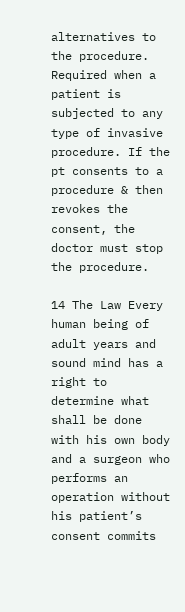alternatives to the procedure. Required when a patient is subjected to any type of invasive procedure. If the pt consents to a procedure & then revokes the consent, the doctor must stop the procedure.

14 The Law Every human being of adult years and sound mind has a right to determine what shall be done with his own body and a surgeon who performs an operation without his patient’s consent commits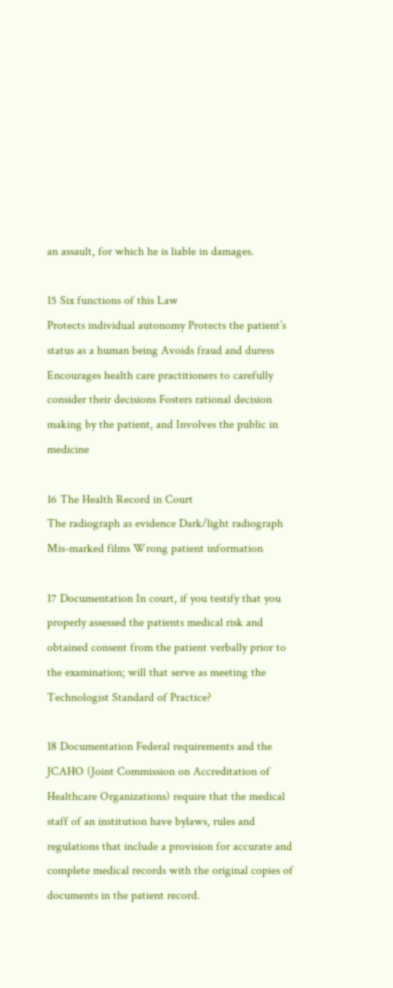an assault, for which he is liable in damages.

15 Six functions of this Law
Protects individual autonomy Protects the patient’s status as a human being Avoids fraud and duress Encourages health care practitioners to carefully consider their decisions Fosters rational decision making by the patient, and Involves the public in medicine

16 The Health Record in Court
The radiograph as evidence Dark/light radiograph Mis-marked films Wrong patient information

17 Documentation In court, if you testify that you properly assessed the patients medical risk and obtained consent from the patient verbally prior to the examination; will that serve as meeting the Technologist Standard of Practice?

18 Documentation Federal requirements and the JCAHO (Joint Commission on Accreditation of Healthcare Organizations) require that the medical staff of an institution have bylaws, rules and regulations that include a provision for accurate and complete medical records with the original copies of documents in the patient record.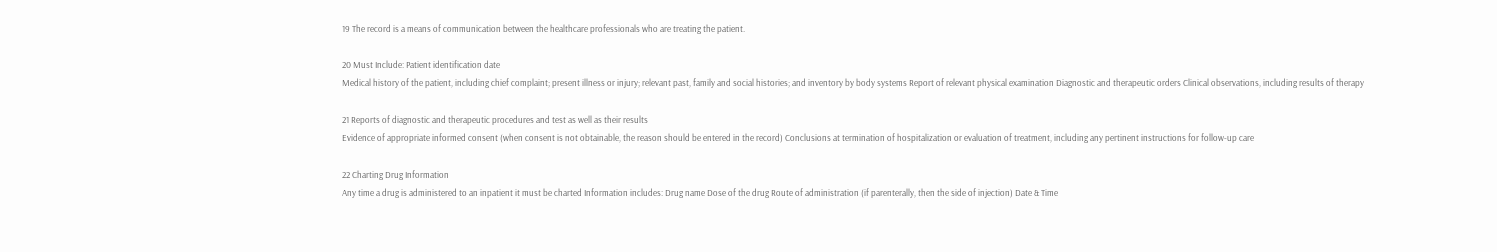19 The record is a means of communication between the healthcare professionals who are treating the patient.

20 Must Include: Patient identification date
Medical history of the patient, including chief complaint; present illness or injury; relevant past, family and social histories; and inventory by body systems Report of relevant physical examination Diagnostic and therapeutic orders Clinical observations, including results of therapy

21 Reports of diagnostic and therapeutic procedures and test as well as their results
Evidence of appropriate informed consent (when consent is not obtainable, the reason should be entered in the record) Conclusions at termination of hospitalization or evaluation of treatment, including any pertinent instructions for follow-up care

22 Charting Drug Information
Any time a drug is administered to an inpatient it must be charted Information includes: Drug name Dose of the drug Route of administration (if parenterally, then the side of injection) Date & Time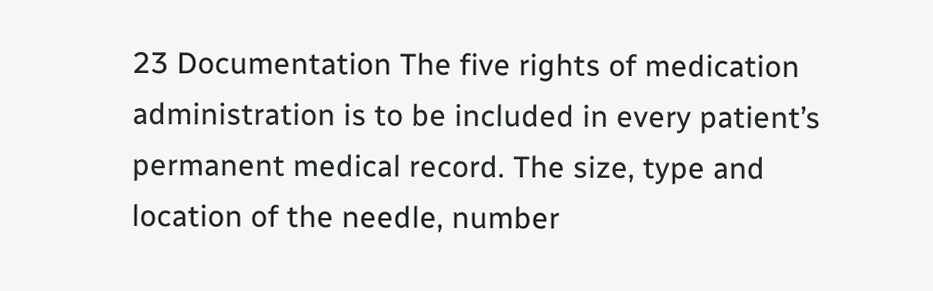23 Documentation The five rights of medication administration is to be included in every patient’s permanent medical record. The size, type and location of the needle, number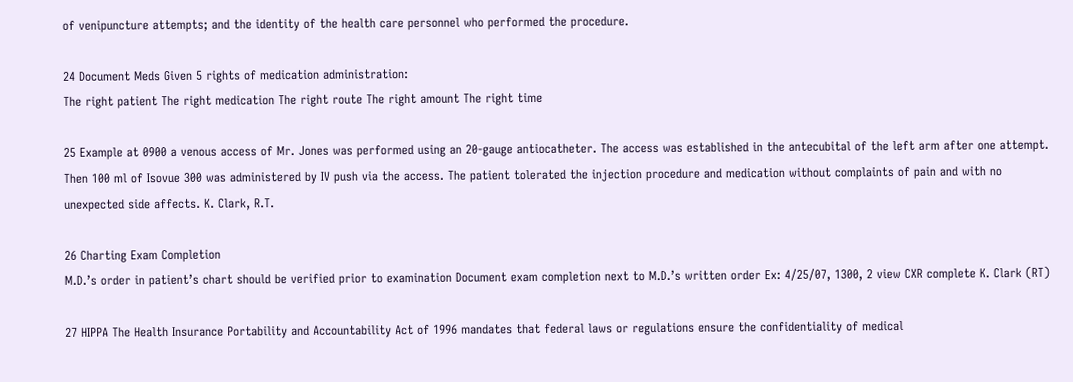of venipuncture attempts; and the identity of the health care personnel who performed the procedure.

24 Document Meds Given 5 rights of medication administration:
The right patient The right medication The right route The right amount The right time

25 Example at 0900 a venous access of Mr. Jones was performed using an 20-gauge antiocatheter. The access was established in the antecubital of the left arm after one attempt. Then 100 ml of Isovue 300 was administered by IV push via the access. The patient tolerated the injection procedure and medication without complaints of pain and with no unexpected side affects. K. Clark, R.T.

26 Charting Exam Completion
M.D.’s order in patient’s chart should be verified prior to examination Document exam completion next to M.D.’s written order Ex: 4/25/07, 1300, 2 view CXR complete K. Clark (RT)

27 HIPPA The Health Insurance Portability and Accountability Act of 1996 mandates that federal laws or regulations ensure the confidentiality of medical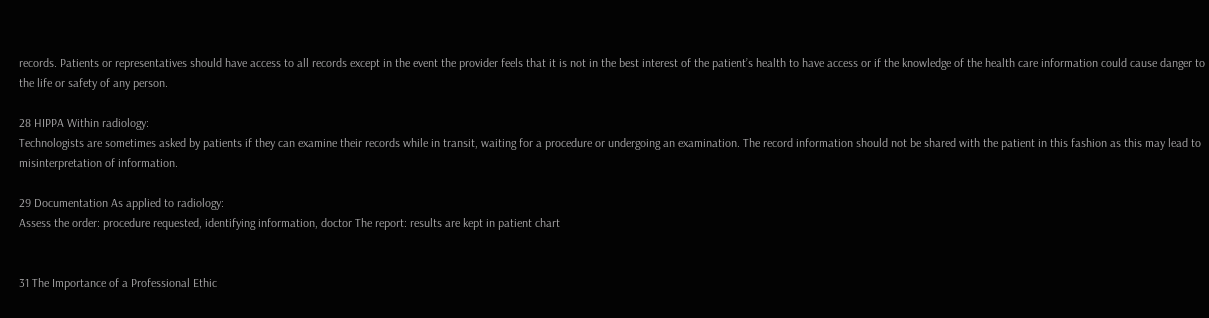records. Patients or representatives should have access to all records except in the event the provider feels that it is not in the best interest of the patient’s health to have access or if the knowledge of the health care information could cause danger to the life or safety of any person.

28 HIPPA Within radiology:
Technologists are sometimes asked by patients if they can examine their records while in transit, waiting for a procedure or undergoing an examination. The record information should not be shared with the patient in this fashion as this may lead to misinterpretation of information.

29 Documentation As applied to radiology:
Assess the order: procedure requested, identifying information, doctor The report: results are kept in patient chart


31 The Importance of a Professional Ethic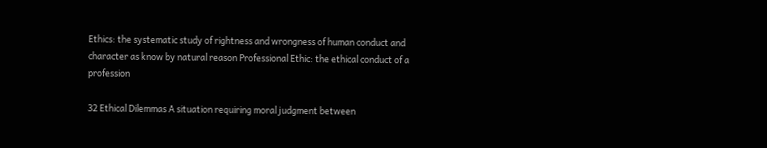Ethics: the systematic study of rightness and wrongness of human conduct and character as know by natural reason Professional Ethic: the ethical conduct of a profession

32 Ethical Dilemmas A situation requiring moral judgment between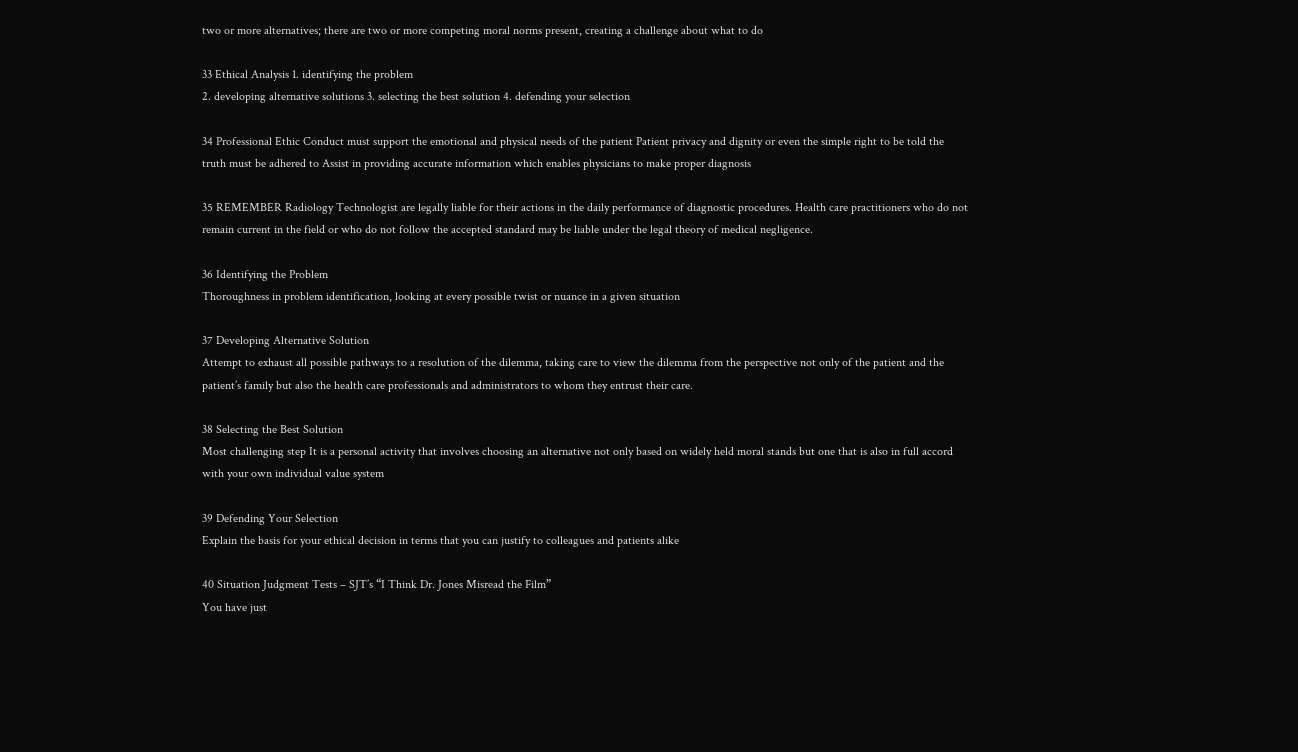two or more alternatives; there are two or more competing moral norms present, creating a challenge about what to do

33 Ethical Analysis 1. identifying the problem
2. developing alternative solutions 3. selecting the best solution 4. defending your selection

34 Professional Ethic Conduct must support the emotional and physical needs of the patient Patient privacy and dignity or even the simple right to be told the truth must be adhered to Assist in providing accurate information which enables physicians to make proper diagnosis

35 REMEMBER Radiology Technologist are legally liable for their actions in the daily performance of diagnostic procedures. Health care practitioners who do not remain current in the field or who do not follow the accepted standard may be liable under the legal theory of medical negligence.

36 Identifying the Problem
Thoroughness in problem identification, looking at every possible twist or nuance in a given situation

37 Developing Alternative Solution
Attempt to exhaust all possible pathways to a resolution of the dilemma, taking care to view the dilemma from the perspective not only of the patient and the patient’s family but also the health care professionals and administrators to whom they entrust their care.

38 Selecting the Best Solution
Most challenging step It is a personal activity that involves choosing an alternative not only based on widely held moral stands but one that is also in full accord with your own individual value system

39 Defending Your Selection
Explain the basis for your ethical decision in terms that you can justify to colleagues and patients alike

40 Situation Judgment Tests – SJT’s “I Think Dr. Jones Misread the Film”
You have just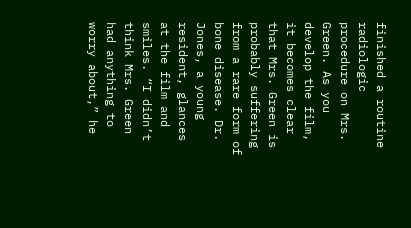finished a routine radiologic procedure on Mrs. Green. As you develop the film, it becomes clear that Mrs. Green is probably suffering from a rare form of bone disease. Dr. Jones, a young resident, glances at the film and smiles. “I didn’t think Mrs. Green had anything to worry about,” he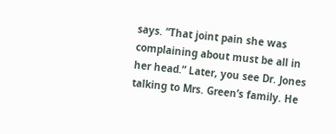says. “That joint pain she was complaining about must be all in her head.” Later, you see Dr. Jones talking to Mrs. Green’s family. He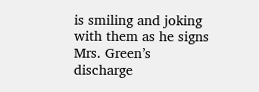is smiling and joking with them as he signs Mrs. Green’s discharge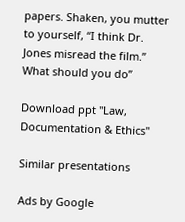papers. Shaken, you mutter to yourself, “I think Dr. Jones misread the film.” What should you do”

Download ppt "Law, Documentation & Ethics"

Similar presentations

Ads by Google